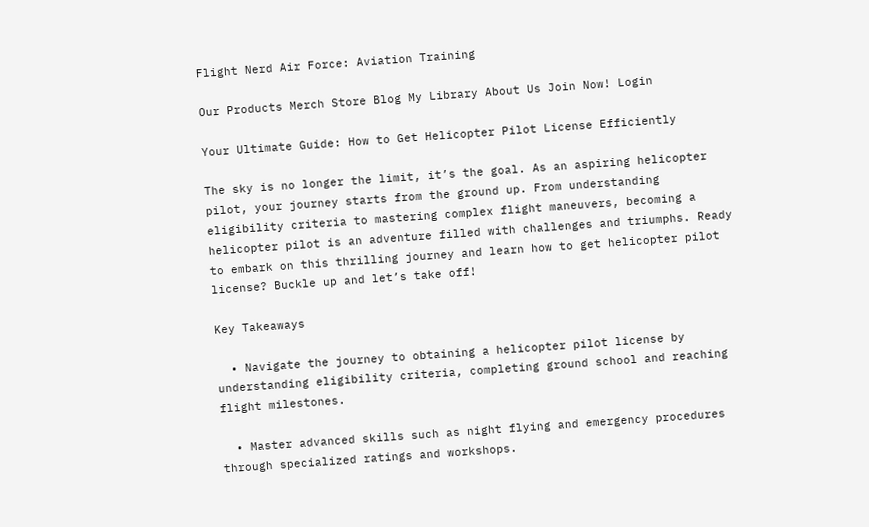Flight Nerd Air Force: Aviation Training

Our Products Merch Store Blog My Library About Us Join Now! Login

Your Ultimate Guide: How to Get Helicopter Pilot License Efficiently

The sky is no longer the limit, it’s the goal. As an aspiring helicopter pilot, your journey starts from the ground up. From understanding eligibility criteria to mastering complex flight maneuvers, becoming a helicopter pilot is an adventure filled with challenges and triumphs. Ready to embark on this thrilling journey and learn how to get helicopter pilot license? Buckle up and let’s take off!

Key Takeaways

  • Navigate the journey to obtaining a helicopter pilot license by understanding eligibility criteria, completing ground school and reaching flight milestones.

  • Master advanced skills such as night flying and emergency procedures through specialized ratings and workshops.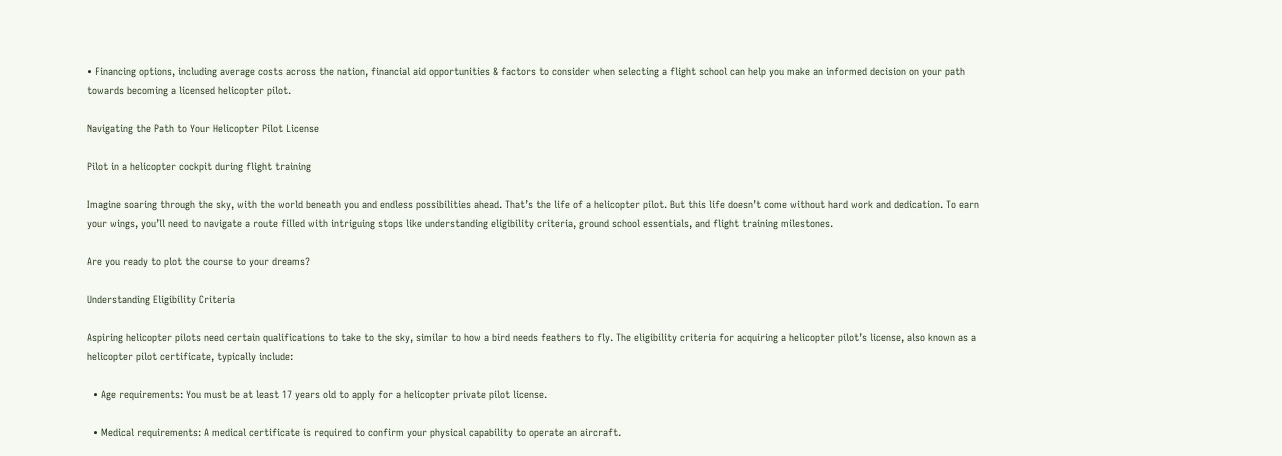• Financing options, including average costs across the nation, financial aid opportunities & factors to consider when selecting a flight school can help you make an informed decision on your path towards becoming a licensed helicopter pilot.

Navigating the Path to Your Helicopter Pilot License

Pilot in a helicopter cockpit during flight training

Imagine soaring through the sky, with the world beneath you and endless possibilities ahead. That’s the life of a helicopter pilot. But this life doesn’t come without hard work and dedication. To earn your wings, you’ll need to navigate a route filled with intriguing stops like understanding eligibility criteria, ground school essentials, and flight training milestones.

Are you ready to plot the course to your dreams?

Understanding Eligibility Criteria

Aspiring helicopter pilots need certain qualifications to take to the sky, similar to how a bird needs feathers to fly. The eligibility criteria for acquiring a helicopter pilot’s license, also known as a helicopter pilot certificate, typically include:

  • Age requirements: You must be at least 17 years old to apply for a helicopter private pilot license.

  • Medical requirements: A medical certificate is required to confirm your physical capability to operate an aircraft.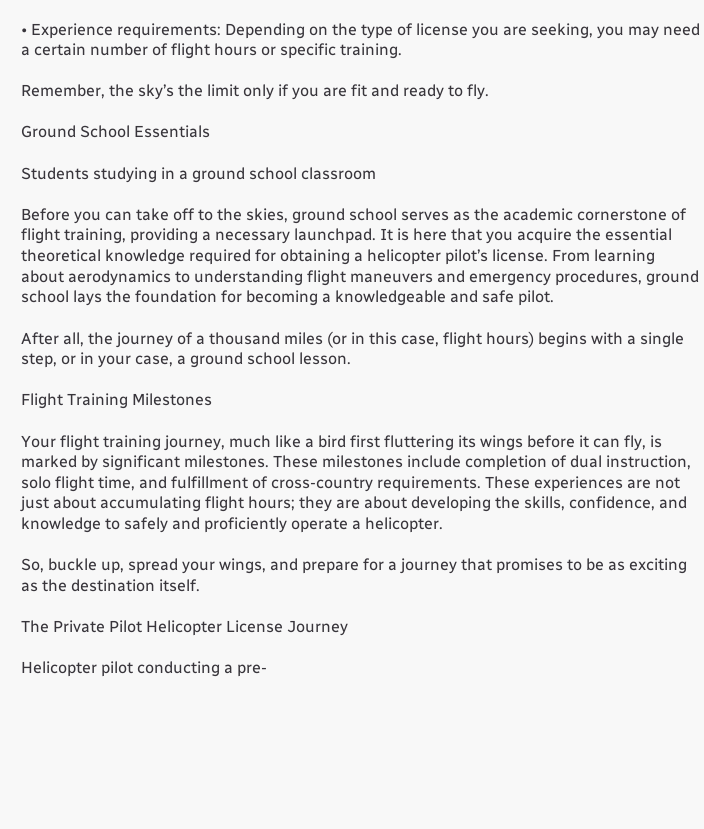• Experience requirements: Depending on the type of license you are seeking, you may need a certain number of flight hours or specific training.

Remember, the sky’s the limit only if you are fit and ready to fly.

Ground School Essentials

Students studying in a ground school classroom

Before you can take off to the skies, ground school serves as the academic cornerstone of flight training, providing a necessary launchpad. It is here that you acquire the essential theoretical knowledge required for obtaining a helicopter pilot’s license. From learning about aerodynamics to understanding flight maneuvers and emergency procedures, ground school lays the foundation for becoming a knowledgeable and safe pilot.

After all, the journey of a thousand miles (or in this case, flight hours) begins with a single step, or in your case, a ground school lesson.

Flight Training Milestones

Your flight training journey, much like a bird first fluttering its wings before it can fly, is marked by significant milestones. These milestones include completion of dual instruction, solo flight time, and fulfillment of cross-country requirements. These experiences are not just about accumulating flight hours; they are about developing the skills, confidence, and knowledge to safely and proficiently operate a helicopter.

So, buckle up, spread your wings, and prepare for a journey that promises to be as exciting as the destination itself.

The Private Pilot Helicopter License Journey

Helicopter pilot conducting a pre-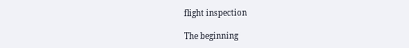flight inspection

The beginning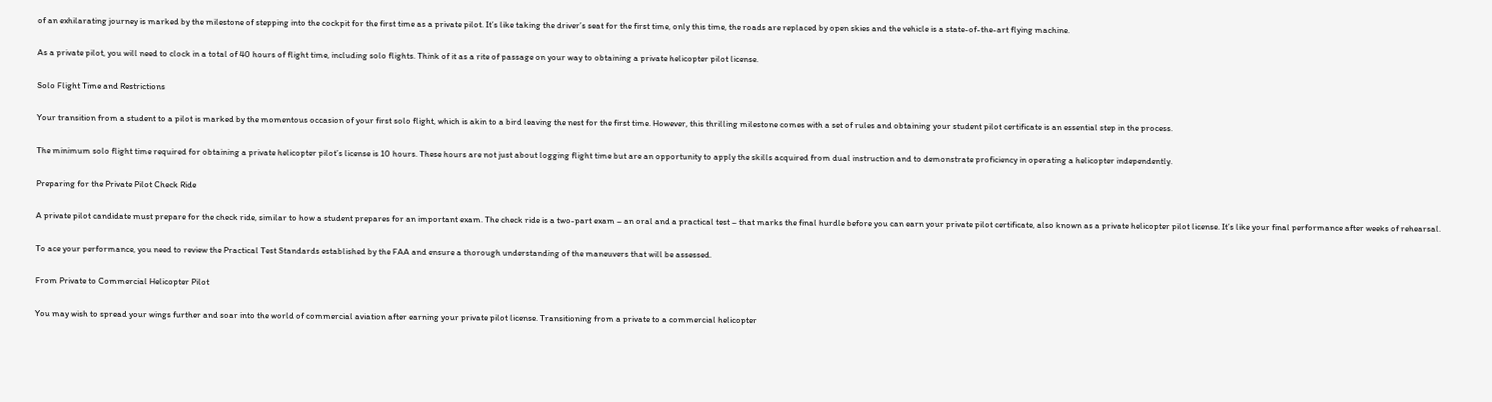of an exhilarating journey is marked by the milestone of stepping into the cockpit for the first time as a private pilot. It’s like taking the driver’s seat for the first time, only this time, the roads are replaced by open skies and the vehicle is a state-of-the-art flying machine.

As a private pilot, you will need to clock in a total of 40 hours of flight time, including solo flights. Think of it as a rite of passage on your way to obtaining a private helicopter pilot license.

Solo Flight Time and Restrictions

Your transition from a student to a pilot is marked by the momentous occasion of your first solo flight, which is akin to a bird leaving the nest for the first time. However, this thrilling milestone comes with a set of rules and obtaining your student pilot certificate is an essential step in the process.

The minimum solo flight time required for obtaining a private helicopter pilot’s license is 10 hours. These hours are not just about logging flight time but are an opportunity to apply the skills acquired from dual instruction and to demonstrate proficiency in operating a helicopter independently.

Preparing for the Private Pilot Check Ride

A private pilot candidate must prepare for the check ride, similar to how a student prepares for an important exam. The check ride is a two-part exam – an oral and a practical test – that marks the final hurdle before you can earn your private pilot certificate, also known as a private helicopter pilot license. It’s like your final performance after weeks of rehearsal.

To ace your performance, you need to review the Practical Test Standards established by the FAA and ensure a thorough understanding of the maneuvers that will be assessed.

From Private to Commercial Helicopter Pilot

You may wish to spread your wings further and soar into the world of commercial aviation after earning your private pilot license. Transitioning from a private to a commercial helicopter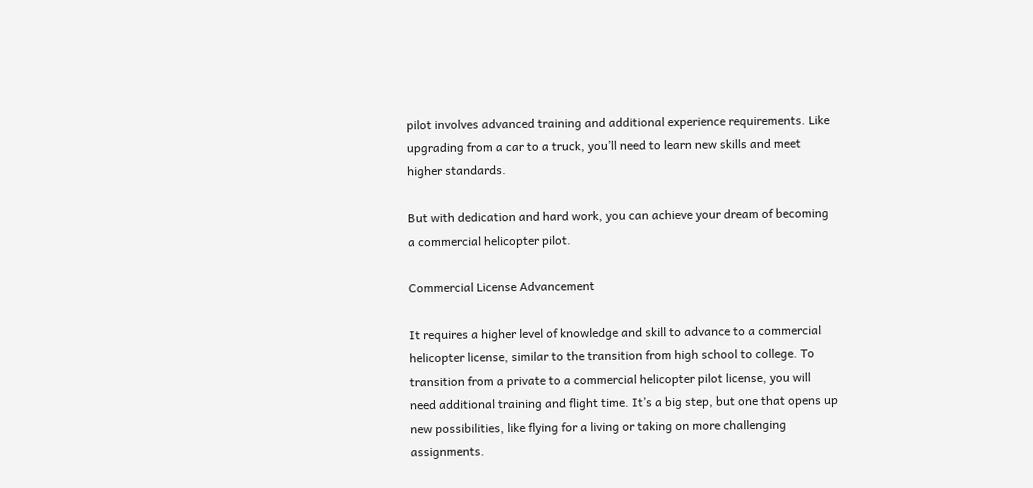pilot involves advanced training and additional experience requirements. Like upgrading from a car to a truck, you’ll need to learn new skills and meet higher standards.

But with dedication and hard work, you can achieve your dream of becoming a commercial helicopter pilot.

Commercial License Advancement

It requires a higher level of knowledge and skill to advance to a commercial helicopter license, similar to the transition from high school to college. To transition from a private to a commercial helicopter pilot license, you will need additional training and flight time. It’s a big step, but one that opens up new possibilities, like flying for a living or taking on more challenging assignments.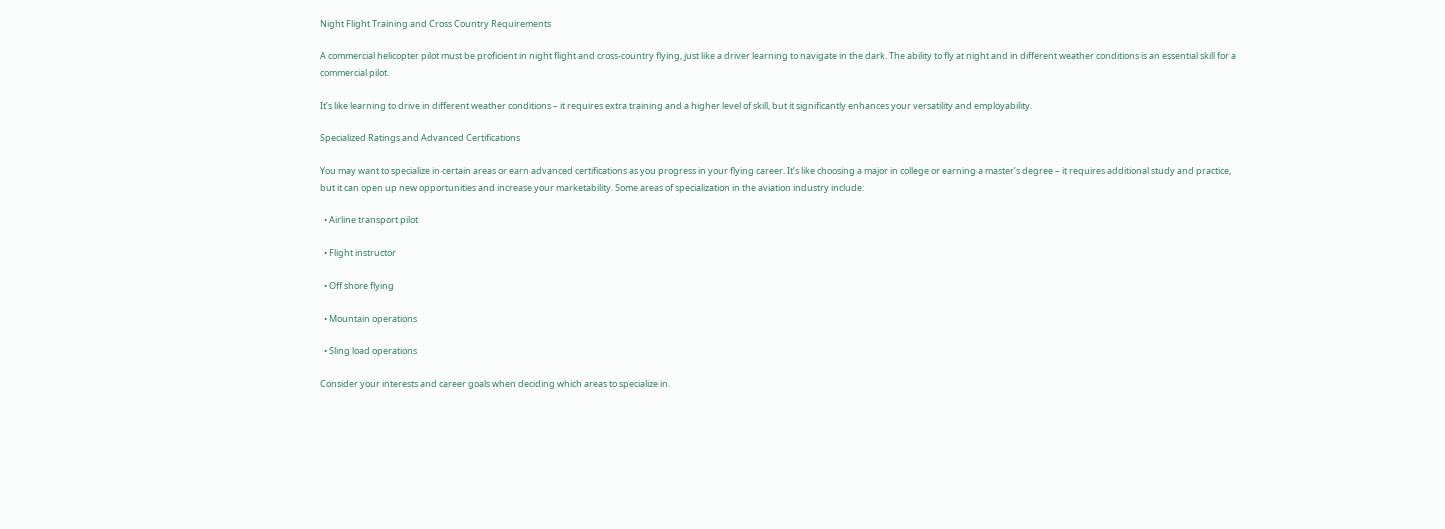Night Flight Training and Cross Country Requirements

A commercial helicopter pilot must be proficient in night flight and cross-country flying, just like a driver learning to navigate in the dark. The ability to fly at night and in different weather conditions is an essential skill for a commercial pilot.

It’s like learning to drive in different weather conditions – it requires extra training and a higher level of skill, but it significantly enhances your versatility and employability.

Specialized Ratings and Advanced Certifications

You may want to specialize in certain areas or earn advanced certifications as you progress in your flying career. It’s like choosing a major in college or earning a master’s degree – it requires additional study and practice, but it can open up new opportunities and increase your marketability. Some areas of specialization in the aviation industry include:

  • Airline transport pilot

  • Flight instructor

  • Off shore flying

  • Mountain operations

  • Sling load operations

Consider your interests and career goals when deciding which areas to specialize in.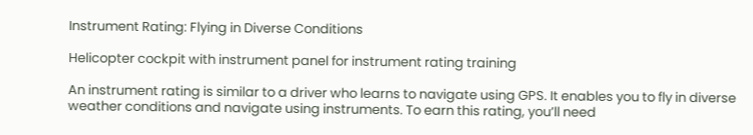Instrument Rating: Flying in Diverse Conditions

Helicopter cockpit with instrument panel for instrument rating training

An instrument rating is similar to a driver who learns to navigate using GPS. It enables you to fly in diverse weather conditions and navigate using instruments. To earn this rating, you’ll need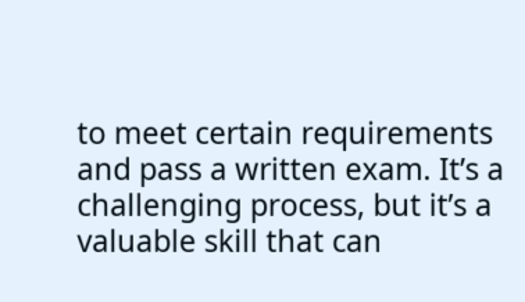to meet certain requirements and pass a written exam. It’s a challenging process, but it’s a valuable skill that can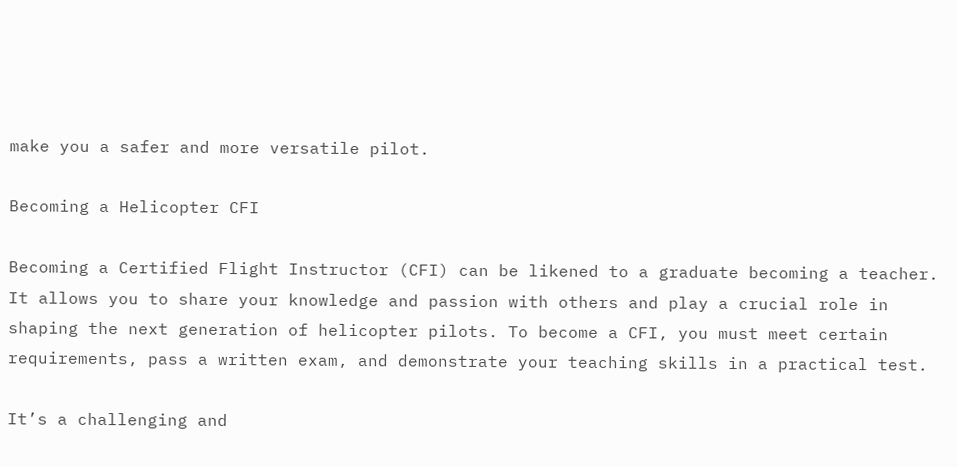make you a safer and more versatile pilot.

Becoming a Helicopter CFI

Becoming a Certified Flight Instructor (CFI) can be likened to a graduate becoming a teacher. It allows you to share your knowledge and passion with others and play a crucial role in shaping the next generation of helicopter pilots. To become a CFI, you must meet certain requirements, pass a written exam, and demonstrate your teaching skills in a practical test.

It’s a challenging and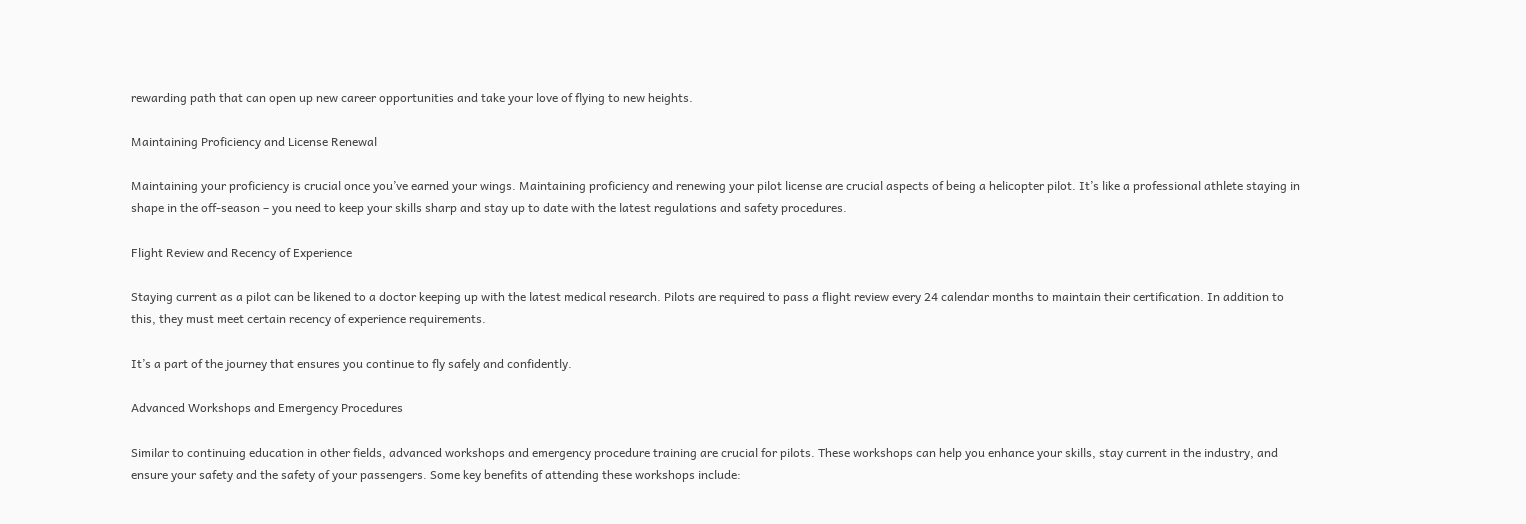rewarding path that can open up new career opportunities and take your love of flying to new heights.

Maintaining Proficiency and License Renewal

Maintaining your proficiency is crucial once you’ve earned your wings. Maintaining proficiency and renewing your pilot license are crucial aspects of being a helicopter pilot. It’s like a professional athlete staying in shape in the off-season – you need to keep your skills sharp and stay up to date with the latest regulations and safety procedures.

Flight Review and Recency of Experience

Staying current as a pilot can be likened to a doctor keeping up with the latest medical research. Pilots are required to pass a flight review every 24 calendar months to maintain their certification. In addition to this, they must meet certain recency of experience requirements.

It’s a part of the journey that ensures you continue to fly safely and confidently.

Advanced Workshops and Emergency Procedures

Similar to continuing education in other fields, advanced workshops and emergency procedure training are crucial for pilots. These workshops can help you enhance your skills, stay current in the industry, and ensure your safety and the safety of your passengers. Some key benefits of attending these workshops include: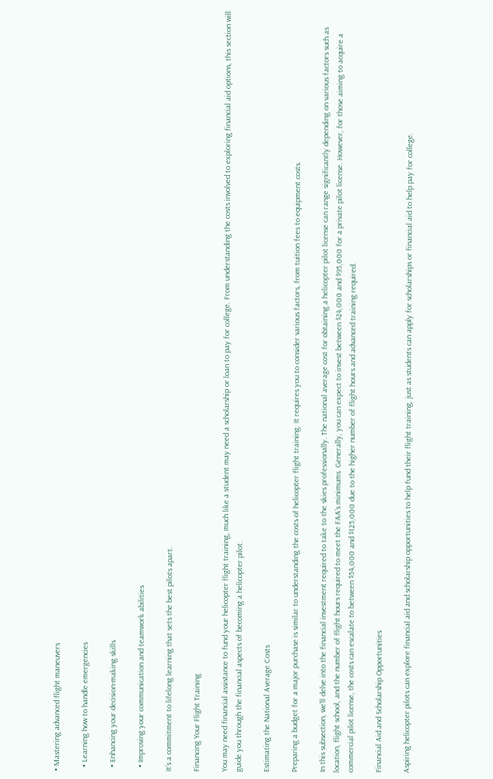• Mastering advanced flight maneuvers

  • Learning how to handle emergencies

  • Enhancing your decision-making skills

  • Improving your communication and teamwork abilities

It’s a commitment to lifelong learning that sets the best pilots apart.

Financing Your Flight Training

You may need financial assistance to fund your helicopter flight training, much like a student may need a scholarship or loan to pay for college. From understanding the costs involved to exploring financial aid options, this section will guide you through the financial aspects of becoming a helicopter pilot.

Estimating the National Average Costs

Preparing a budget for a major purchase is similar to understanding the costs of helicopter flight training. It requires you to consider various factors, from tuition fees to equipment costs.

In this subsection, we’ll delve into the financial investment required to take to the skies professionally. The national average cost for obtaining a helicopter pilot license can range significantly depending on various factors such as location, flight school, and the number of flight hours required to meet the FAA’s minimums. Generally, you can expect to invest between $24,000 and $95,000 for a private pilot license. However, for those aiming to acquire a commercial pilot license, the costs can escalate to between $54,000 and $125,000 due to the higher number of flight hours and advanced training required.

Financial Aid and Scholarship Opportunities

Aspiring helicopter pilots can explore financial aid and scholarship opportunities to help fund their flight training, just as students can apply for scholarships or financial aid to help pay for college.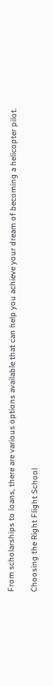From scholarships to loans, there are various options available that can help you achieve your dream of becoming a helicopter pilot.

Choosing the Right Flight School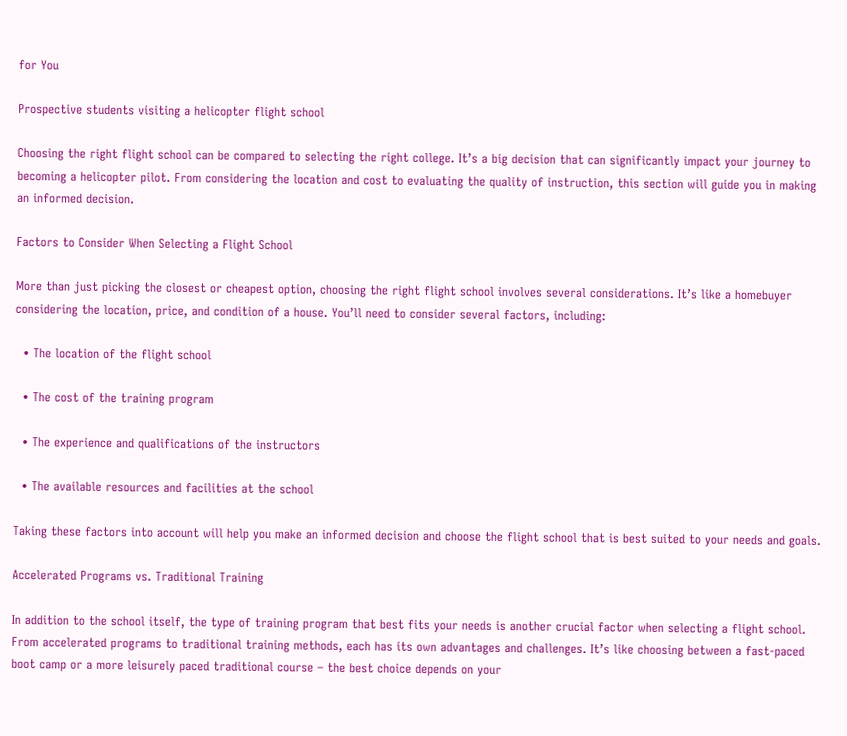for You

Prospective students visiting a helicopter flight school

Choosing the right flight school can be compared to selecting the right college. It’s a big decision that can significantly impact your journey to becoming a helicopter pilot. From considering the location and cost to evaluating the quality of instruction, this section will guide you in making an informed decision.

Factors to Consider When Selecting a Flight School

More than just picking the closest or cheapest option, choosing the right flight school involves several considerations. It’s like a homebuyer considering the location, price, and condition of a house. You’ll need to consider several factors, including:

  • The location of the flight school

  • The cost of the training program

  • The experience and qualifications of the instructors

  • The available resources and facilities at the school

Taking these factors into account will help you make an informed decision and choose the flight school that is best suited to your needs and goals.

Accelerated Programs vs. Traditional Training

In addition to the school itself, the type of training program that best fits your needs is another crucial factor when selecting a flight school. From accelerated programs to traditional training methods, each has its own advantages and challenges. It’s like choosing between a fast-paced boot camp or a more leisurely paced traditional course – the best choice depends on your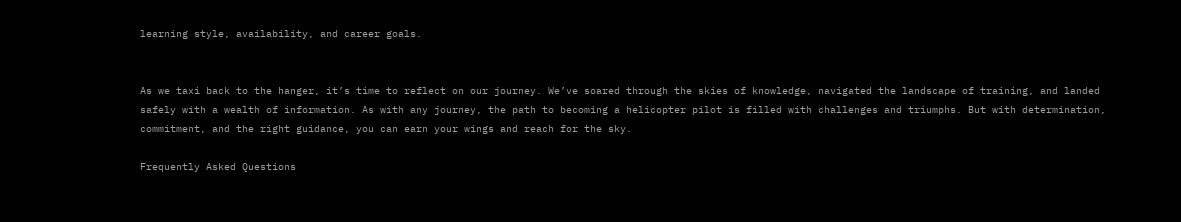learning style, availability, and career goals.


As we taxi back to the hanger, it’s time to reflect on our journey. We’ve soared through the skies of knowledge, navigated the landscape of training, and landed safely with a wealth of information. As with any journey, the path to becoming a helicopter pilot is filled with challenges and triumphs. But with determination, commitment, and the right guidance, you can earn your wings and reach for the sky.

Frequently Asked Questions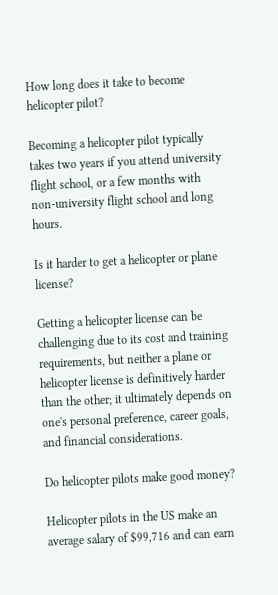How long does it take to become helicopter pilot?

Becoming a helicopter pilot typically takes two years if you attend university flight school, or a few months with non-university flight school and long hours.

Is it harder to get a helicopter or plane license?

Getting a helicopter license can be challenging due to its cost and training requirements, but neither a plane or helicopter license is definitively harder than the other; it ultimately depends on one's personal preference, career goals, and financial considerations.

Do helicopter pilots make good money?

Helicopter pilots in the US make an average salary of $99,716 and can earn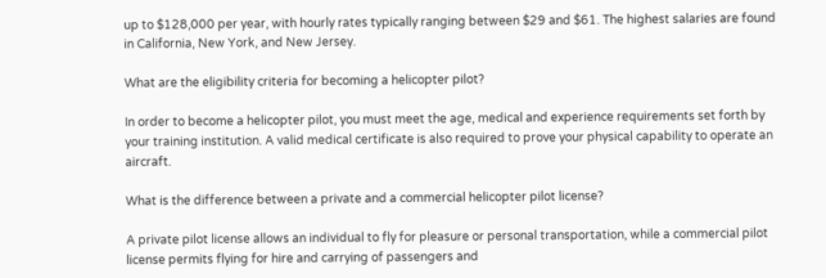up to $128,000 per year, with hourly rates typically ranging between $29 and $61. The highest salaries are found in California, New York, and New Jersey.

What are the eligibility criteria for becoming a helicopter pilot?

In order to become a helicopter pilot, you must meet the age, medical and experience requirements set forth by your training institution. A valid medical certificate is also required to prove your physical capability to operate an aircraft.

What is the difference between a private and a commercial helicopter pilot license?

A private pilot license allows an individual to fly for pleasure or personal transportation, while a commercial pilot license permits flying for hire and carrying of passengers and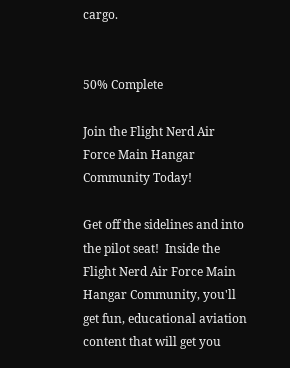cargo.


50% Complete

Join the Flight Nerd Air Force Main Hangar Community Today!

Get off the sidelines and into the pilot seat!  Inside the Flight Nerd Air Force Main Hangar Community, you'll get fun, educational aviation content that will get you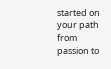started on your path from passion to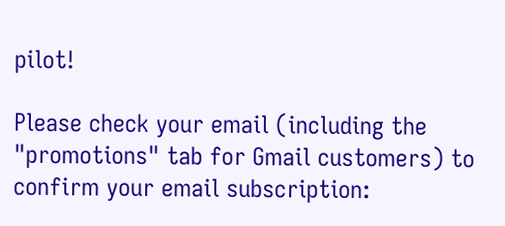pilot!

Please check your email (including the "promotions" tab for Gmail customers) to confirm your email subscription: